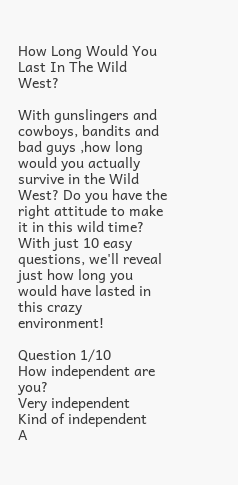How Long Would You Last In The Wild West?

With gunslingers and cowboys, bandits and bad guys ,how long would you actually survive in the Wild West? Do you have the right attitude to make it in this wild time? With just 10 easy questions, we'll reveal just how long you would have lasted in this crazy environment!

Question 1/10
How independent are you?
Very independent
Kind of independent
A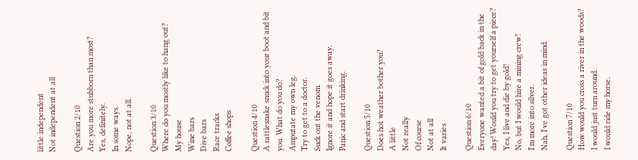little independent
Not independent at all

Question 2/10
Are you more stubborn than most?
Yes, definitely.
In some ways.
Nope, not at all.

Question 3/10
Where do you mostly like to hang out?
My house
Wine bars
Dive bars
Race tracks
Coffee shops

Question 4/10
A rattlesnake snuck into your boot and bit you. What do you do?
Amputate my own leg.
Try to get to a doctor.
Suck out the venom.
Ignore it and hope it goes away.
Panic and start drinking.

Question 5/10
Does hot weather bother you?
A little
Not really
Of course
Not at all
It varies

Question 6/10
Everyone wanted a bit of gold back in the day! Would you try to get yourself a piece?
Yes, I live and die by gold!
No, but I would hire a mining crew!
I'm more into silver.
Nah, I've got other ideas in mind.

Question 7/10
How would you cross a river in the woods?
I would just turn around.
I would ride my horse.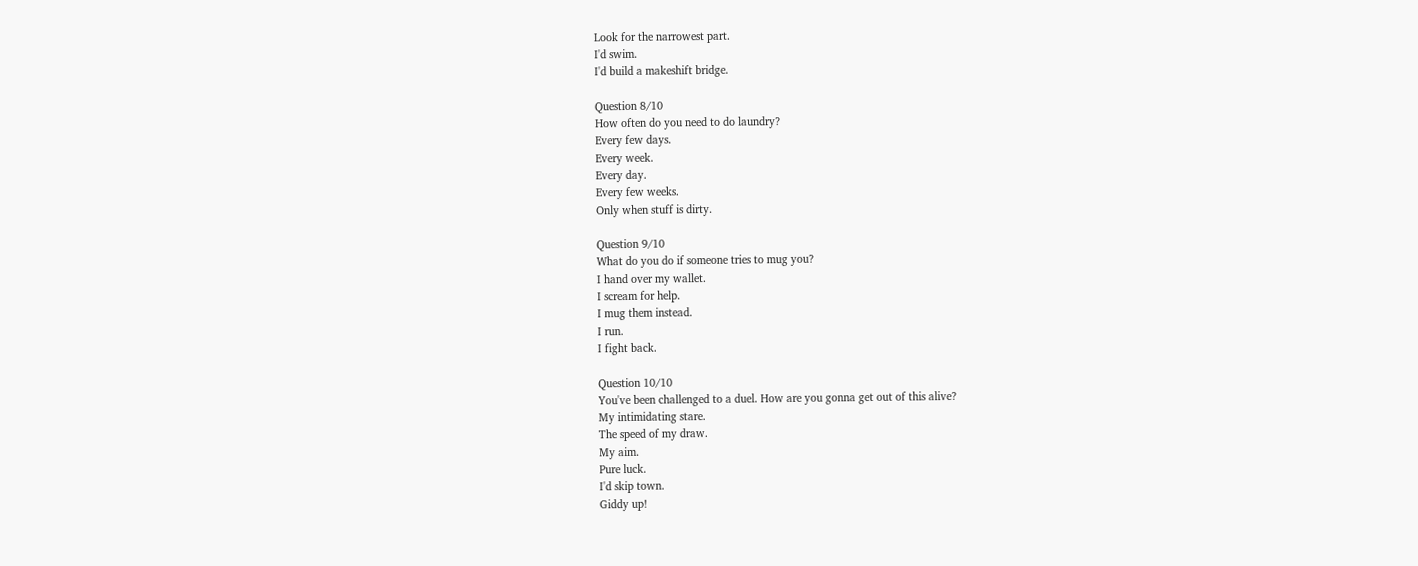Look for the narrowest part.
I'd swim.
I'd build a makeshift bridge.

Question 8/10
How often do you need to do laundry?
Every few days.
Every week.
Every day.
Every few weeks.
Only when stuff is dirty.

Question 9/10
What do you do if someone tries to mug you?
I hand over my wallet.
I scream for help.
I mug them instead.
I run.
I fight back.

Question 10/10
You've been challenged to a duel. How are you gonna get out of this alive?
My intimidating stare.
The speed of my draw.
My aim.
Pure luck.
I'd skip town.
Giddy up!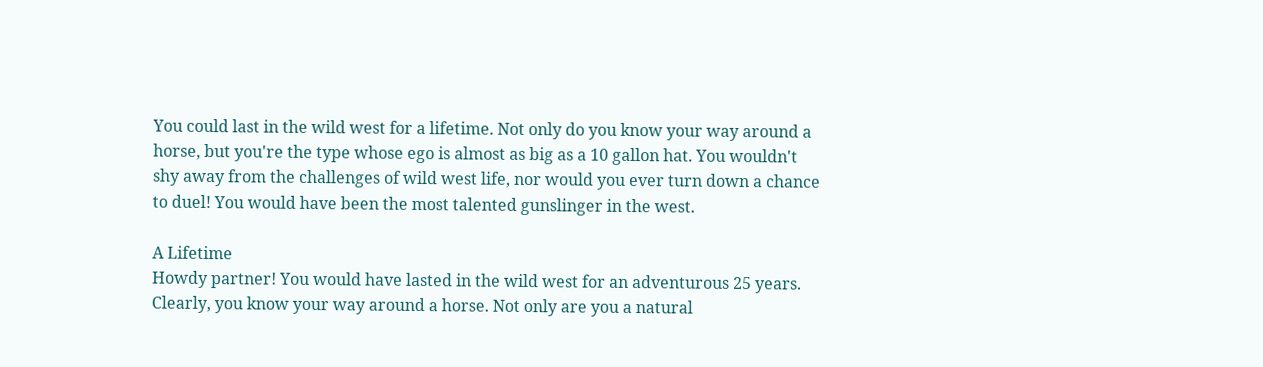You could last in the wild west for a lifetime. Not only do you know your way around a horse, but you're the type whose ego is almost as big as a 10 gallon hat. You wouldn't shy away from the challenges of wild west life, nor would you ever turn down a chance to duel! You would have been the most talented gunslinger in the west.

A Lifetime
Howdy partner! You would have lasted in the wild west for an adventurous 25 years. Clearly, you know your way around a horse. Not only are you a natural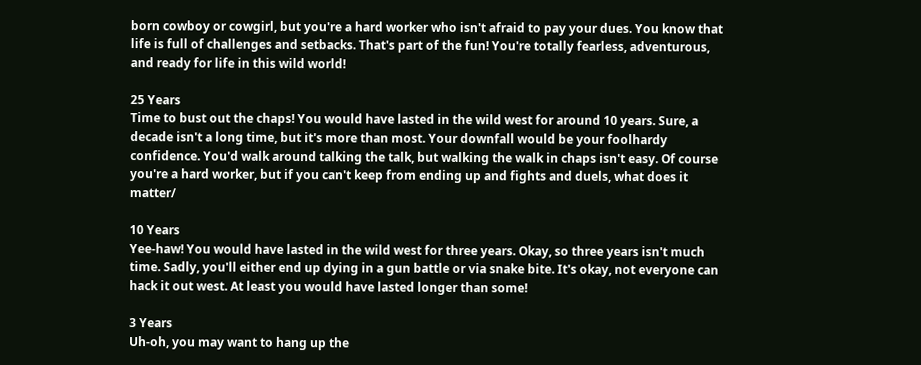born cowboy or cowgirl, but you're a hard worker who isn't afraid to pay your dues. You know that life is full of challenges and setbacks. That's part of the fun! You're totally fearless, adventurous, and ready for life in this wild world!

25 Years
Time to bust out the chaps! You would have lasted in the wild west for around 10 years. Sure, a decade isn't a long time, but it's more than most. Your downfall would be your foolhardy confidence. You'd walk around talking the talk, but walking the walk in chaps isn't easy. Of course you're a hard worker, but if you can't keep from ending up and fights and duels, what does it matter/

10 Years
Yee-haw! You would have lasted in the wild west for three years. Okay, so three years isn't much time. Sadly, you'll either end up dying in a gun battle or via snake bite. It's okay, not everyone can hack it out west. At least you would have lasted longer than some!

3 Years
Uh-oh, you may want to hang up the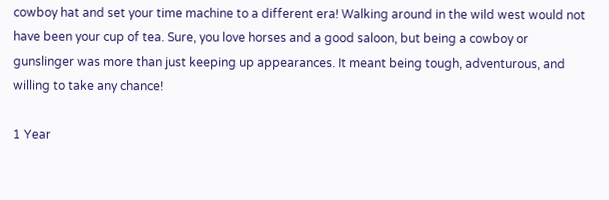cowboy hat and set your time machine to a different era! Walking around in the wild west would not have been your cup of tea. Sure, you love horses and a good saloon, but being a cowboy or gunslinger was more than just keeping up appearances. It meant being tough, adventurous, and willing to take any chance!

1 Year